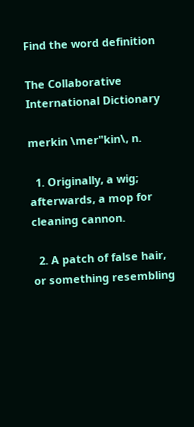Find the word definition

The Collaborative International Dictionary

merkin \mer"kin\, n.

  1. Originally, a wig; afterwards, a mop for cleaning cannon.

  2. A patch of false hair, or something resembling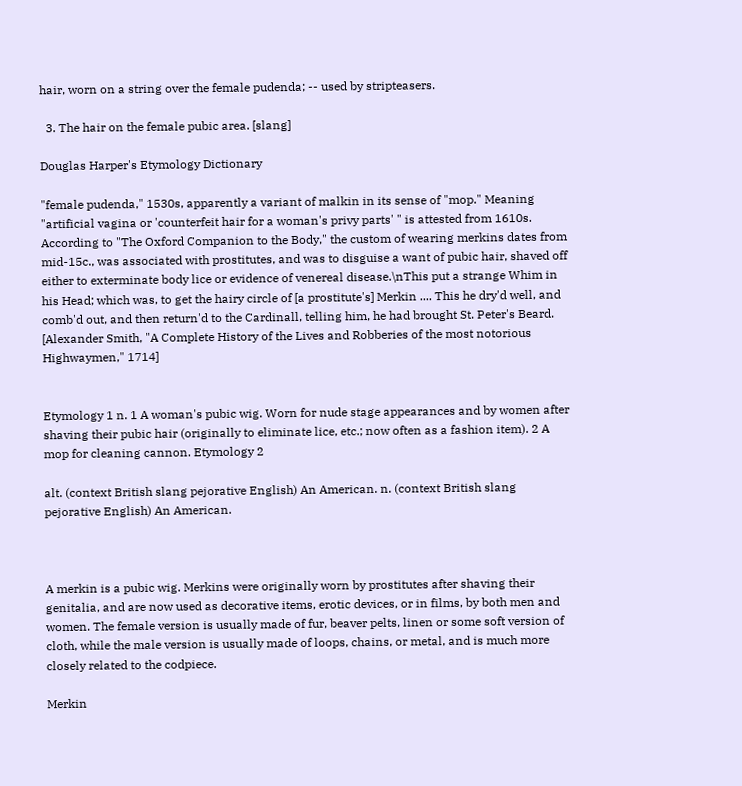hair, worn on a string over the female pudenda; -- used by stripteasers.

  3. The hair on the female pubic area. [slang]

Douglas Harper's Etymology Dictionary

"female pudenda," 1530s, apparently a variant of malkin in its sense of "mop." Meaning "artificial vagina or 'counterfeit hair for a woman's privy parts' " is attested from 1610s. According to "The Oxford Companion to the Body," the custom of wearing merkins dates from mid-15c., was associated with prostitutes, and was to disguise a want of pubic hair, shaved off either to exterminate body lice or evidence of venereal disease.\nThis put a strange Whim in his Head; which was, to get the hairy circle of [a prostitute's] Merkin .... This he dry'd well, and comb'd out, and then return'd to the Cardinall, telling him, he had brought St. Peter's Beard. [Alexander Smith, "A Complete History of the Lives and Robberies of the most notorious Highwaymen," 1714]


Etymology 1 n. 1 A woman's pubic wig. Worn for nude stage appearances and by women after shaving their pubic hair (originally to eliminate lice, etc.; now often as a fashion item). 2 A mop for cleaning cannon. Etymology 2

alt. (context British slang pejorative English) An American. n. (context British slang pejorative English) An American.



A merkin is a pubic wig. Merkins were originally worn by prostitutes after shaving their genitalia, and are now used as decorative items, erotic devices, or in films, by both men and women. The female version is usually made of fur, beaver pelts, linen or some soft version of cloth, while the male version is usually made of loops, chains, or metal, and is much more closely related to the codpiece.

Merkin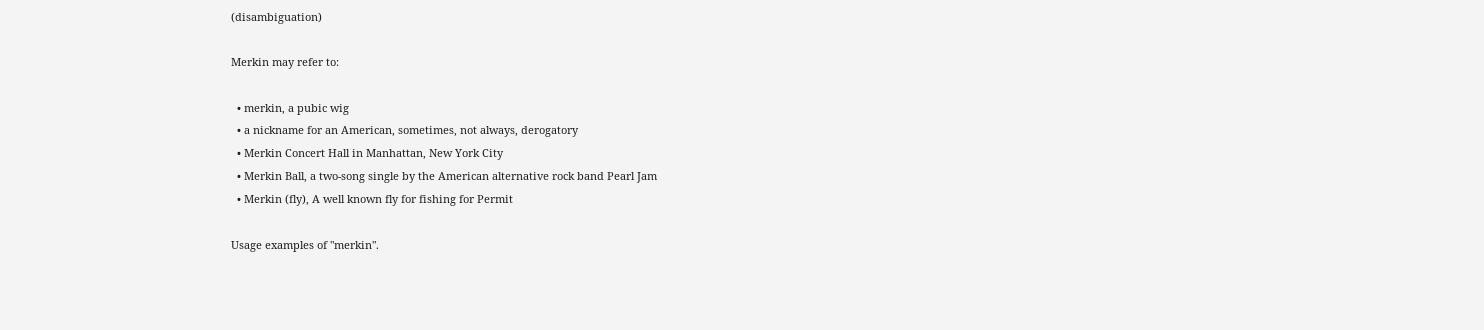(disambiguation)

Merkin may refer to:

  • merkin, a pubic wig
  • a nickname for an American, sometimes, not always, derogatory
  • Merkin Concert Hall in Manhattan, New York City
  • Merkin Ball, a two-song single by the American alternative rock band Pearl Jam
  • Merkin (fly), A well known fly for fishing for Permit

Usage examples of "merkin".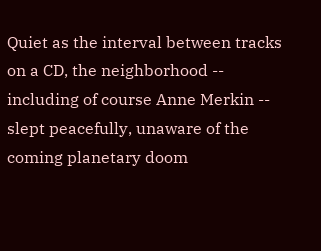Quiet as the interval between tracks on a CD, the neighborhood -- including of course Anne Merkin -- slept peacefully, unaware of the coming planetary doom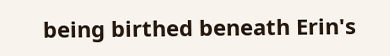being birthed beneath Erin's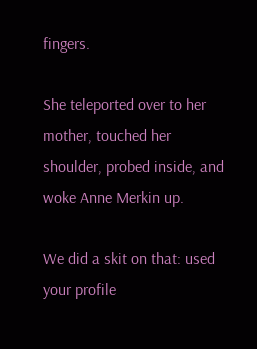fingers.

She teleported over to her mother, touched her shoulder, probed inside, and woke Anne Merkin up.

We did a skit on that: used your profile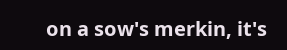on a sow's merkin, it's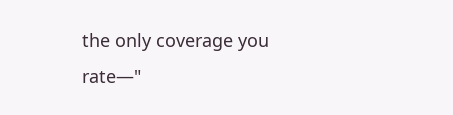the only coverage you rate—"